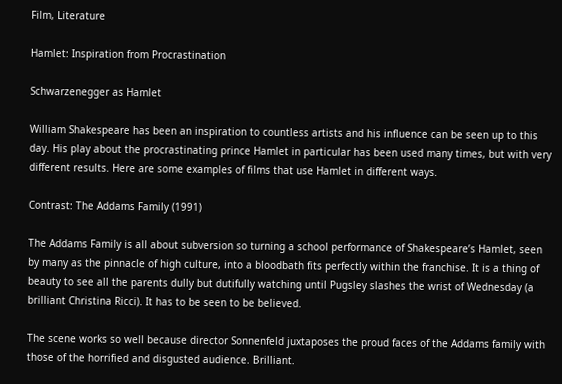Film, Literature

Hamlet: Inspiration from Procrastination

Schwarzenegger as Hamlet

William Shakespeare has been an inspiration to countless artists and his influence can be seen up to this day. His play about the procrastinating prince Hamlet in particular has been used many times, but with very different results. Here are some examples of films that use Hamlet in different ways.

Contrast: The Addams Family (1991)

The Addams Family is all about subversion so turning a school performance of Shakespeare’s Hamlet, seen by many as the pinnacle of high culture, into a bloodbath fits perfectly within the franchise. It is a thing of beauty to see all the parents dully but dutifully watching until Pugsley slashes the wrist of Wednesday (a brilliant Christina Ricci). It has to be seen to be believed.

The scene works so well because director Sonnenfeld juxtaposes the proud faces of the Addams family with those of the horrified and disgusted audience. Brilliant.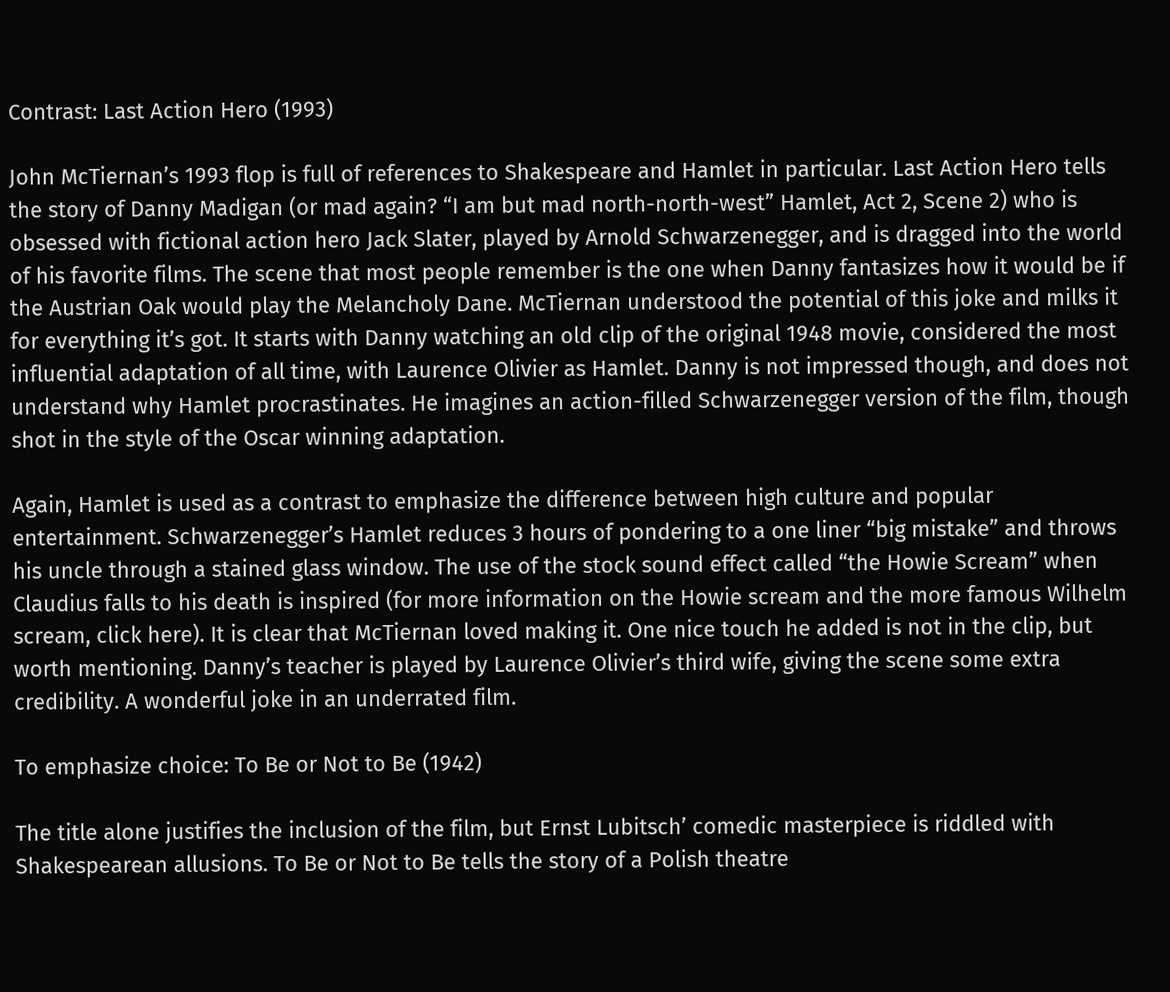Contrast: Last Action Hero (1993)

John McTiernan’s 1993 flop is full of references to Shakespeare and Hamlet in particular. Last Action Hero tells the story of Danny Madigan (or mad again? “I am but mad north-north-west” Hamlet, Act 2, Scene 2) who is obsessed with fictional action hero Jack Slater, played by Arnold Schwarzenegger, and is dragged into the world of his favorite films. The scene that most people remember is the one when Danny fantasizes how it would be if the Austrian Oak would play the Melancholy Dane. McTiernan understood the potential of this joke and milks it for everything it’s got. It starts with Danny watching an old clip of the original 1948 movie, considered the most influential adaptation of all time, with Laurence Olivier as Hamlet. Danny is not impressed though, and does not understand why Hamlet procrastinates. He imagines an action-filled Schwarzenegger version of the film, though shot in the style of the Oscar winning adaptation.

Again, Hamlet is used as a contrast to emphasize the difference between high culture and popular entertainment. Schwarzenegger’s Hamlet reduces 3 hours of pondering to a one liner “big mistake” and throws his uncle through a stained glass window. The use of the stock sound effect called “the Howie Scream” when Claudius falls to his death is inspired (for more information on the Howie scream and the more famous Wilhelm scream, click here). It is clear that McTiernan loved making it. One nice touch he added is not in the clip, but worth mentioning. Danny’s teacher is played by Laurence Olivier’s third wife, giving the scene some extra credibility. A wonderful joke in an underrated film.

To emphasize choice: To Be or Not to Be (1942)

The title alone justifies the inclusion of the film, but Ernst Lubitsch’ comedic masterpiece is riddled with Shakespearean allusions. To Be or Not to Be tells the story of a Polish theatre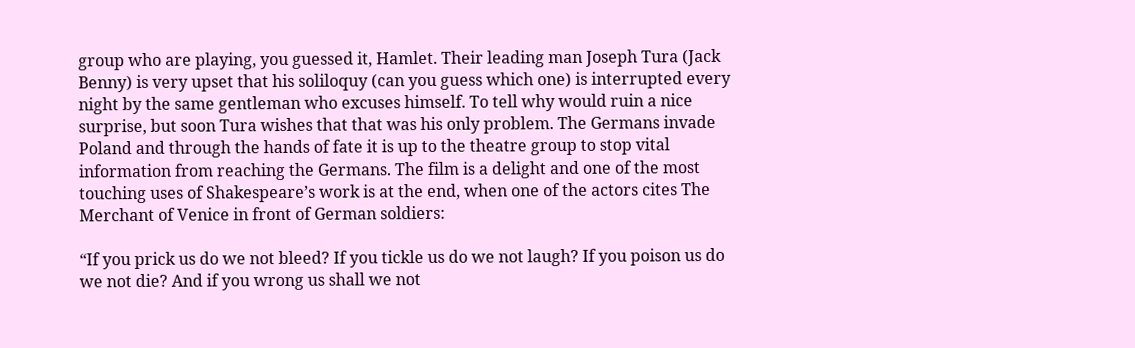group who are playing, you guessed it, Hamlet. Their leading man Joseph Tura (Jack Benny) is very upset that his soliloquy (can you guess which one) is interrupted every night by the same gentleman who excuses himself. To tell why would ruin a nice surprise, but soon Tura wishes that that was his only problem. The Germans invade Poland and through the hands of fate it is up to the theatre group to stop vital information from reaching the Germans. The film is a delight and one of the most touching uses of Shakespeare’s work is at the end, when one of the actors cites The Merchant of Venice in front of German soldiers:

“If you prick us do we not bleed? If you tickle us do we not laugh? If you poison us do we not die? And if you wrong us shall we not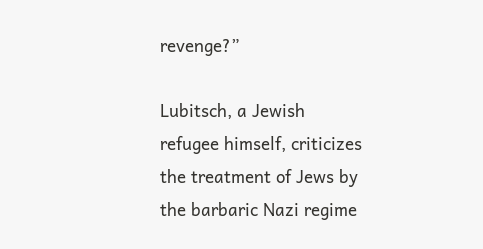revenge?”

Lubitsch, a Jewish refugee himself, criticizes the treatment of Jews by the barbaric Nazi regime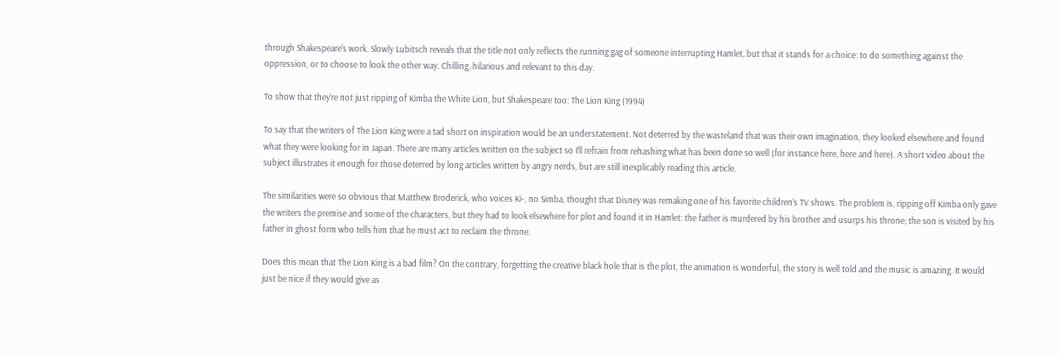through Shakespeare’s work. Slowly Lubitsch reveals that the title not only reflects the running gag of someone interrupting Hamlet, but that it stands for a choice: to do something against the oppression, or to choose to look the other way. Chilling, hilarious and relevant to this day.

To show that they’re not just ripping of Kimba the White Lion, but Shakespeare too: The Lion King (1994)

To say that the writers of The Lion King were a tad short on inspiration would be an understatement. Not deterred by the wasteland that was their own imagination, they looked elsewhere and found what they were looking for in Japan. There are many articles written on the subject so I’ll refrain from rehashing what has been done so well (for instance here, here and here). A short video about the subject illustrates it enough for those deterred by long articles written by angry nerds, but are still inexplicably reading this article.

The similarities were so obvious that Matthew Broderick, who voices Ki-, no Simba, thought that Disney was remaking one of his favorite children’s TV shows. The problem is, ripping off Kimba only gave the writers the premise and some of the characters, but they had to look elsewhere for plot and found it in Hamlet: the father is murdered by his brother and usurps his throne; the son is visited by his father in ghost form who tells him that he must act to reclaim the throne.

Does this mean that The Lion King is a bad film? On the contrary, forgetting the creative black hole that is the plot, the animation is wonderful, the story is well told and the music is amazing. It would just be nice if they would give as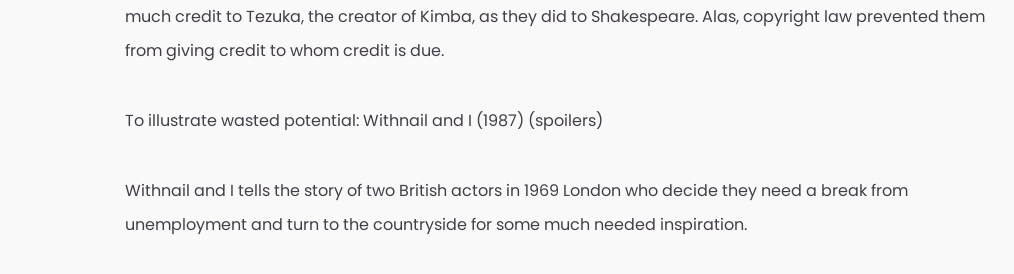much credit to Tezuka, the creator of Kimba, as they did to Shakespeare. Alas, copyright law prevented them from giving credit to whom credit is due.

To illustrate wasted potential: Withnail and I (1987) (spoilers)

Withnail and I tells the story of two British actors in 1969 London who decide they need a break from unemployment and turn to the countryside for some much needed inspiration.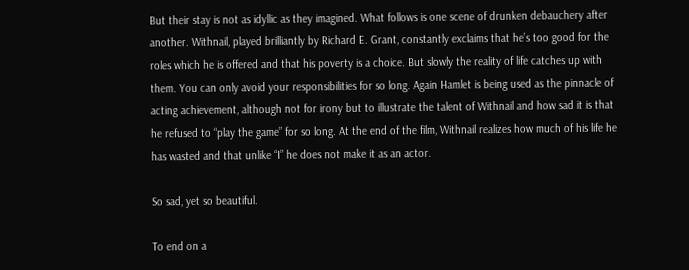But their stay is not as idyllic as they imagined. What follows is one scene of drunken debauchery after another. Withnail, played brilliantly by Richard E. Grant, constantly exclaims that he’s too good for the roles which he is offered and that his poverty is a choice. But slowly the reality of life catches up with them. You can only avoid your responsibilities for so long. Again Hamlet is being used as the pinnacle of acting achievement, although not for irony but to illustrate the talent of Withnail and how sad it is that he refused to “play the game” for so long. At the end of the film, Withnail realizes how much of his life he has wasted and that unlike “I” he does not make it as an actor.

So sad, yet so beautiful.

To end on a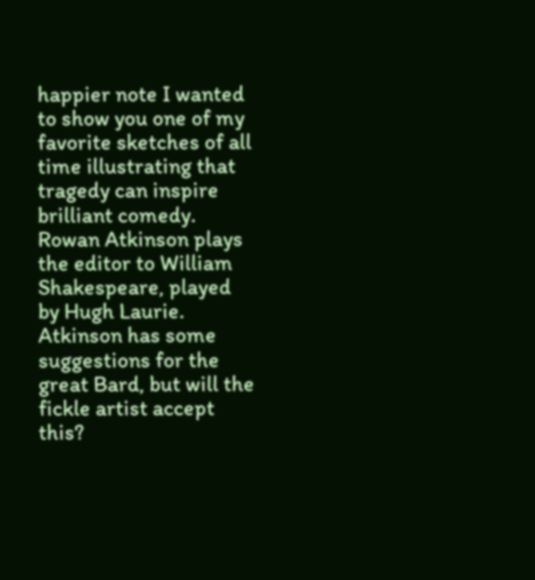happier note I wanted to show you one of my favorite sketches of all time illustrating that tragedy can inspire brilliant comedy. Rowan Atkinson plays the editor to William Shakespeare, played by Hugh Laurie. Atkinson has some suggestions for the great Bard, but will the fickle artist accept this?